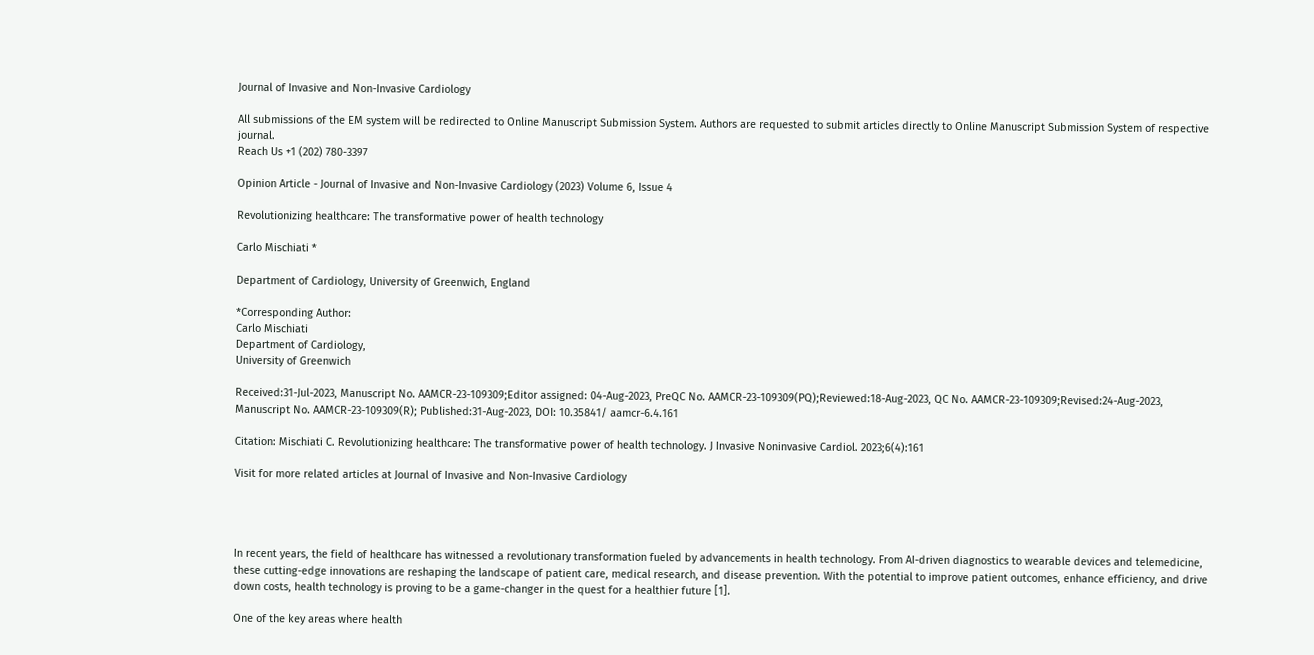Journal of Invasive and Non-Invasive Cardiology

All submissions of the EM system will be redirected to Online Manuscript Submission System. Authors are requested to submit articles directly to Online Manuscript Submission System of respective journal.
Reach Us +1 (202) 780-3397

Opinion Article - Journal of Invasive and Non-Invasive Cardiology (2023) Volume 6, Issue 4

Revolutionizing healthcare: The transformative power of health technology

Carlo Mischiati *

Department of Cardiology, University of Greenwich, England

*Corresponding Author:
Carlo Mischiati
Department of Cardiology,
University of Greenwich

Received:31-Jul-2023, Manuscript No. AAMCR-23-109309;Editor assigned: 04-Aug-2023, PreQC No. AAMCR-23-109309(PQ);Reviewed:18-Aug-2023, QC No. AAMCR-23-109309;Revised:24-Aug-2023, Manuscript No. AAMCR-23-109309(R); Published:31-Aug-2023, DOI: 10.35841/ aamcr-6.4.161

Citation: Mischiati C. Revolutionizing healthcare: The transformative power of health technology. J Invasive Noninvasive Cardiol. 2023;6(4):161

Visit for more related articles at Journal of Invasive and Non-Invasive Cardiology




In recent years, the field of healthcare has witnessed a revolutionary transformation fueled by advancements in health technology. From AI-driven diagnostics to wearable devices and telemedicine, these cutting-edge innovations are reshaping the landscape of patient care, medical research, and disease prevention. With the potential to improve patient outcomes, enhance efficiency, and drive down costs, health technology is proving to be a game-changer in the quest for a healthier future [1].

One of the key areas where health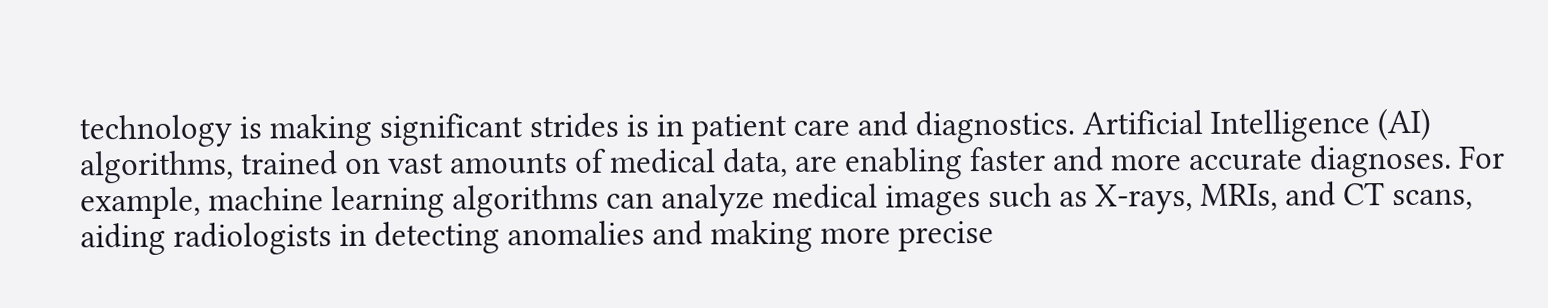technology is making significant strides is in patient care and diagnostics. Artificial Intelligence (AI) algorithms, trained on vast amounts of medical data, are enabling faster and more accurate diagnoses. For example, machine learning algorithms can analyze medical images such as X-rays, MRIs, and CT scans, aiding radiologists in detecting anomalies and making more precise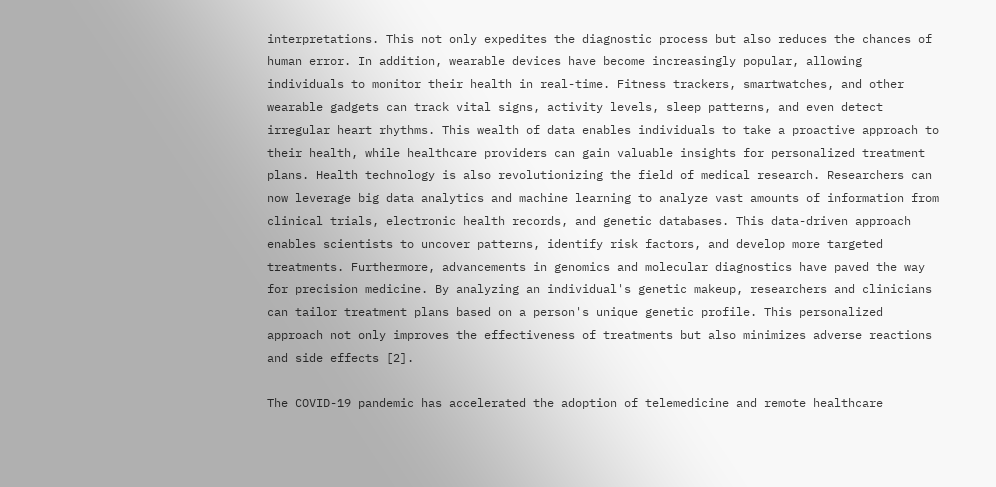interpretations. This not only expedites the diagnostic process but also reduces the chances of human error. In addition, wearable devices have become increasingly popular, allowing individuals to monitor their health in real-time. Fitness trackers, smartwatches, and other wearable gadgets can track vital signs, activity levels, sleep patterns, and even detect irregular heart rhythms. This wealth of data enables individuals to take a proactive approach to their health, while healthcare providers can gain valuable insights for personalized treatment plans. Health technology is also revolutionizing the field of medical research. Researchers can now leverage big data analytics and machine learning to analyze vast amounts of information from clinical trials, electronic health records, and genetic databases. This data-driven approach enables scientists to uncover patterns, identify risk factors, and develop more targeted treatments. Furthermore, advancements in genomics and molecular diagnostics have paved the way for precision medicine. By analyzing an individual's genetic makeup, researchers and clinicians can tailor treatment plans based on a person's unique genetic profile. This personalized approach not only improves the effectiveness of treatments but also minimizes adverse reactions and side effects [2].

The COVID-19 pandemic has accelerated the adoption of telemedicine and remote healthcare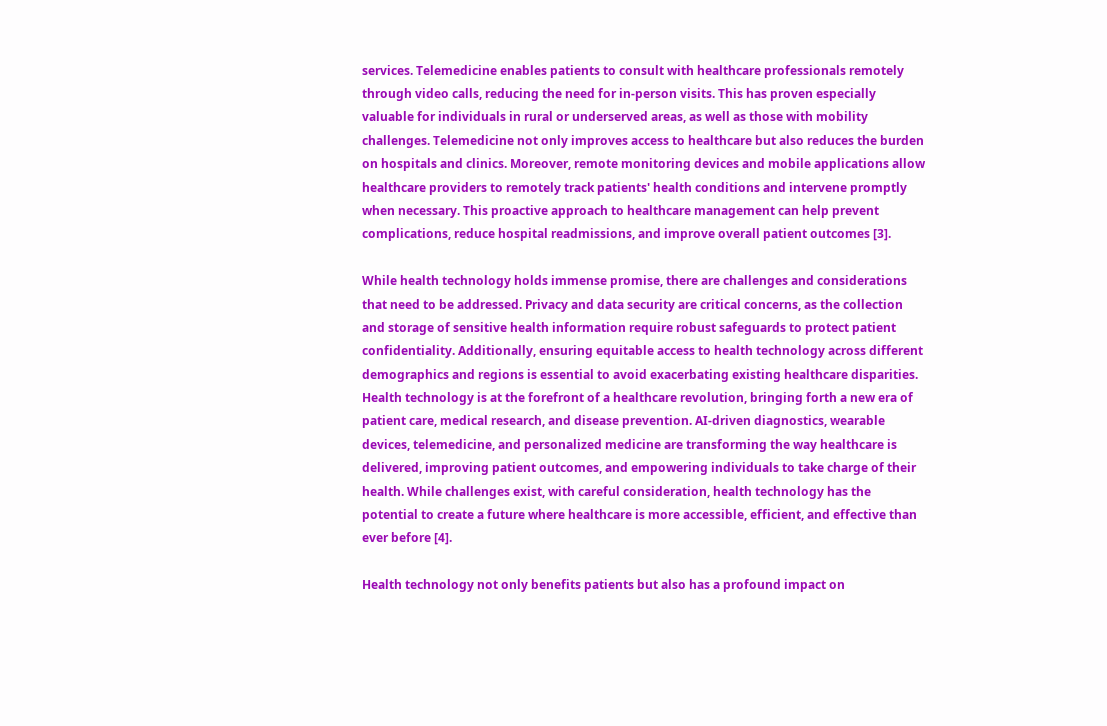services. Telemedicine enables patients to consult with healthcare professionals remotely through video calls, reducing the need for in-person visits. This has proven especially valuable for individuals in rural or underserved areas, as well as those with mobility challenges. Telemedicine not only improves access to healthcare but also reduces the burden on hospitals and clinics. Moreover, remote monitoring devices and mobile applications allow healthcare providers to remotely track patients' health conditions and intervene promptly when necessary. This proactive approach to healthcare management can help prevent complications, reduce hospital readmissions, and improve overall patient outcomes [3].

While health technology holds immense promise, there are challenges and considerations that need to be addressed. Privacy and data security are critical concerns, as the collection and storage of sensitive health information require robust safeguards to protect patient confidentiality. Additionally, ensuring equitable access to health technology across different demographics and regions is essential to avoid exacerbating existing healthcare disparities. Health technology is at the forefront of a healthcare revolution, bringing forth a new era of patient care, medical research, and disease prevention. AI-driven diagnostics, wearable devices, telemedicine, and personalized medicine are transforming the way healthcare is delivered, improving patient outcomes, and empowering individuals to take charge of their health. While challenges exist, with careful consideration, health technology has the potential to create a future where healthcare is more accessible, efficient, and effective than ever before [4].

Health technology not only benefits patients but also has a profound impact on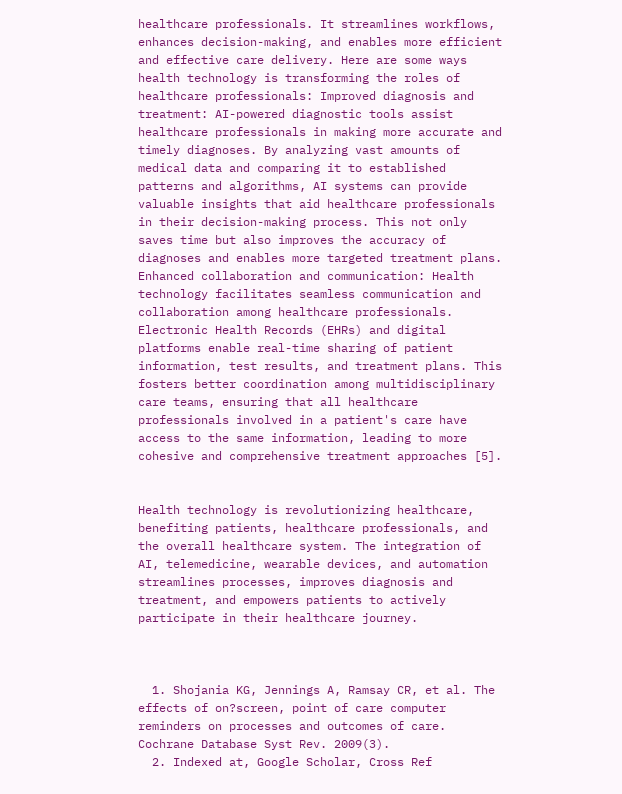healthcare professionals. It streamlines workflows, enhances decision-making, and enables more efficient and effective care delivery. Here are some ways health technology is transforming the roles of healthcare professionals: Improved diagnosis and treatment: AI-powered diagnostic tools assist healthcare professionals in making more accurate and timely diagnoses. By analyzing vast amounts of medical data and comparing it to established patterns and algorithms, AI systems can provide valuable insights that aid healthcare professionals in their decision-making process. This not only saves time but also improves the accuracy of diagnoses and enables more targeted treatment plans. Enhanced collaboration and communication: Health technology facilitates seamless communication and collaboration among healthcare professionals. Electronic Health Records (EHRs) and digital platforms enable real-time sharing of patient information, test results, and treatment plans. This fosters better coordination among multidisciplinary care teams, ensuring that all healthcare professionals involved in a patient's care have access to the same information, leading to more cohesive and comprehensive treatment approaches [5].


Health technology is revolutionizing healthcare, benefiting patients, healthcare professionals, and the overall healthcare system. The integration of AI, telemedicine, wearable devices, and automation streamlines processes, improves diagnosis and treatment, and empowers patients to actively participate in their healthcare journey.



  1. Shojania KG, Jennings A, Ramsay CR, et al. The effects of on?screen, point of care computer reminders on processes and outcomes of care. Cochrane Database Syst Rev. 2009(3).
  2. Indexed at, Google Scholar, Cross Ref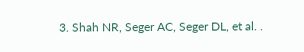3. Shah NR, Seger AC, Seger DL, et al. .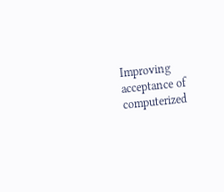Improving acceptance of computerized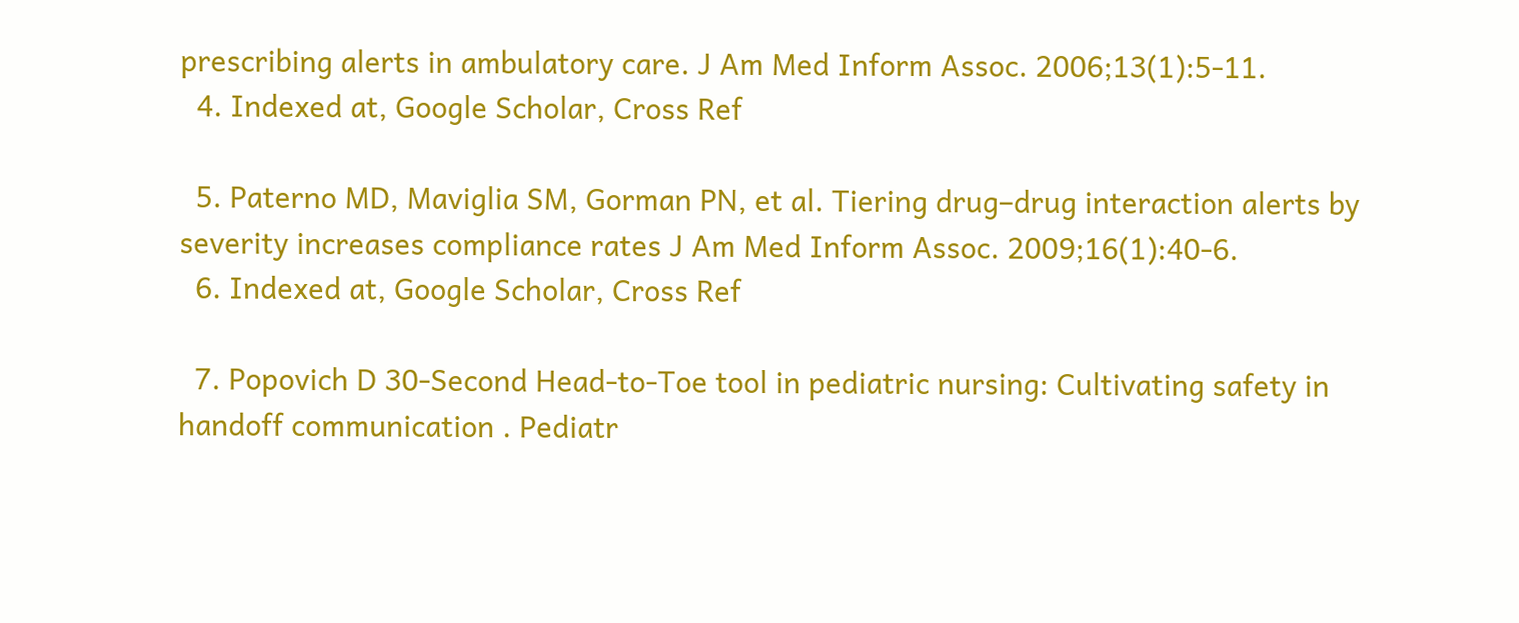prescribing alerts in ambulatory care. J Am Med Inform Assoc. 2006;13(1):5-11.
  4. Indexed at, Google Scholar, Cross Ref

  5. Paterno MD, Maviglia SM, Gorman PN, et al. Tiering drug–drug interaction alerts by severity increases compliance rates J Am Med Inform Assoc. 2009;16(1):40-6.
  6. Indexed at, Google Scholar, Cross Ref

  7. Popovich D 30-Second Head-to-Toe tool in pediatric nursing: Cultivating safety in handoff communication . Pediatr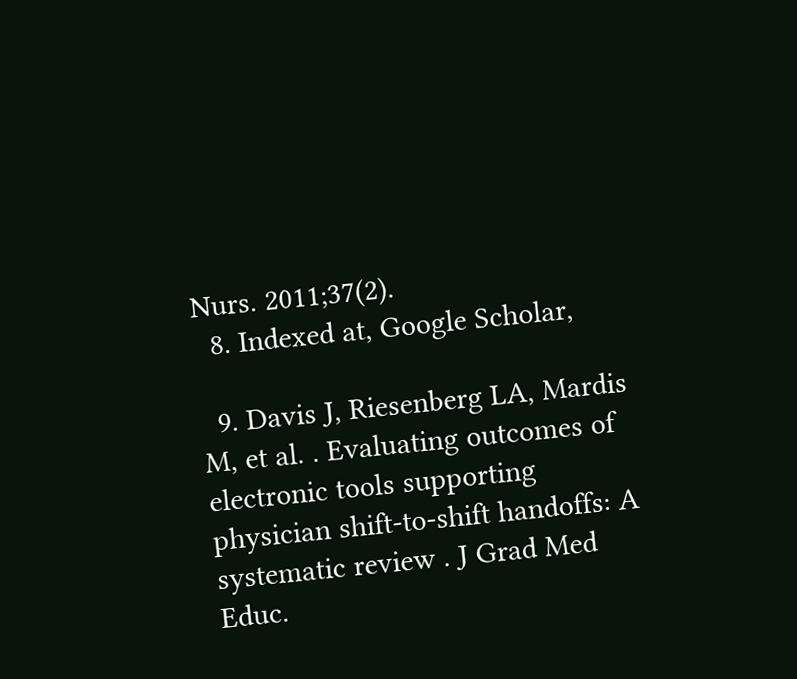Nurs. 2011;37(2).
  8. Indexed at, Google Scholar,

  9. Davis J, Riesenberg LA, Mardis M, et al. . Evaluating outcomes of electronic tools supporting physician shift-to-shift handoffs: A systematic review . J Grad Med Educ.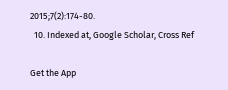2015;7(2):174-80.
  10. Indexed at, Google Scholar, Cross Ref

Get the App